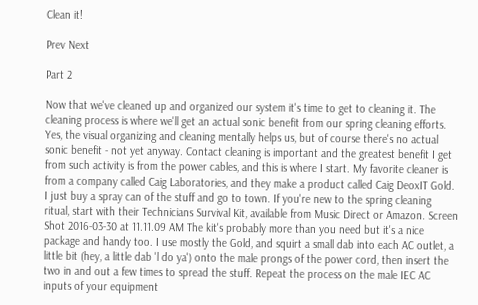Clean it!

Prev Next

Part 2

Now that we've cleaned up and organized our system it's time to get to cleaning it. The cleaning process is where we'll get an actual sonic benefit from our spring cleaning efforts. Yes, the visual organizing and cleaning mentally helps us, but of course there's no actual sonic benefit - not yet anyway. Contact cleaning is important and the greatest benefit I get from such activity is from the power cables, and this is where I start. My favorite cleaner is from a company called Caig Laboratories, and they make a product called Caig DeoxIT Gold. I just buy a spray can of the stuff and go to town. If you're new to the spring cleaning ritual, start with their Technicians Survival Kit, available from Music Direct or Amazon. Screen Shot 2016-03-30 at 11.11.09 AM The kit's probably more than you need but it's a nice package and handy too. I use mostly the Gold, and squirt a small dab into each AC outlet, a little bit (hey, a little dab 'l do ya') onto the male prongs of the power cord, then insert the two in and out a few times to spread the stuff. Repeat the process on the male IEC AC inputs of your equipment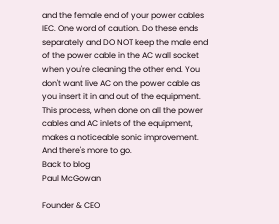and the female end of your power cables IEC. One word of caution. Do these ends separately and DO NOT keep the male end of the power cable in the AC wall socket when you're cleaning the other end. You don't want live AC on the power cable as you insert it in and out of the equipment. This process, when done on all the power cables and AC inlets of the equipment, makes a noticeable sonic improvement. And there's more to go.
Back to blog
Paul McGowan

Founder & CEO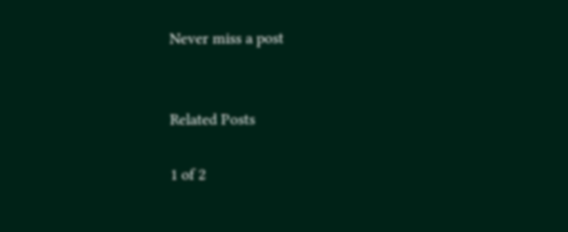Never miss a post


Related Posts

1 of 2